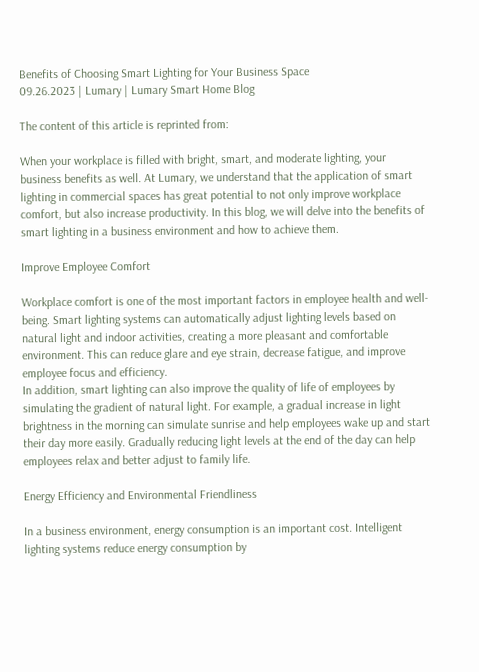Benefits of Choosing Smart Lighting for Your Business Space
09.26.2023 | Lumary | Lumary Smart Home Blog

The content of this article is reprinted from:

When your workplace is filled with bright, smart, and moderate lighting, your business benefits as well. At Lumary, we understand that the application of smart lighting in commercial spaces has great potential to not only improve workplace comfort, but also increase productivity. In this blog, we will delve into the benefits of smart lighting in a business environment and how to achieve them.

Improve Employee Comfort

Workplace comfort is one of the most important factors in employee health and well-being. Smart lighting systems can automatically adjust lighting levels based on natural light and indoor activities, creating a more pleasant and comfortable environment. This can reduce glare and eye strain, decrease fatigue, and improve employee focus and efficiency.
In addition, smart lighting can also improve the quality of life of employees by simulating the gradient of natural light. For example, a gradual increase in light brightness in the morning can simulate sunrise and help employees wake up and start their day more easily. Gradually reducing light levels at the end of the day can help employees relax and better adjust to family life.

Energy Efficiency and Environmental Friendliness

In a business environment, energy consumption is an important cost. Intelligent lighting systems reduce energy consumption by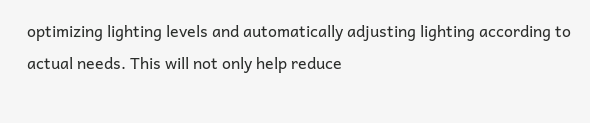optimizing lighting levels and automatically adjusting lighting according to actual needs. This will not only help reduce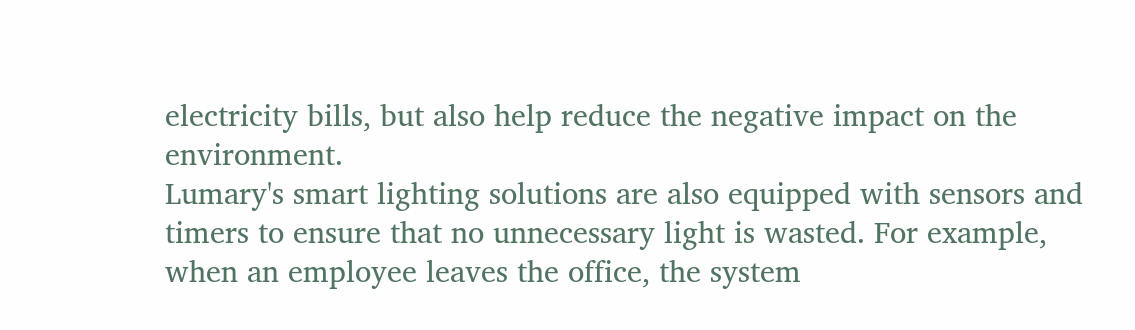electricity bills, but also help reduce the negative impact on the environment.
Lumary's smart lighting solutions are also equipped with sensors and timers to ensure that no unnecessary light is wasted. For example, when an employee leaves the office, the system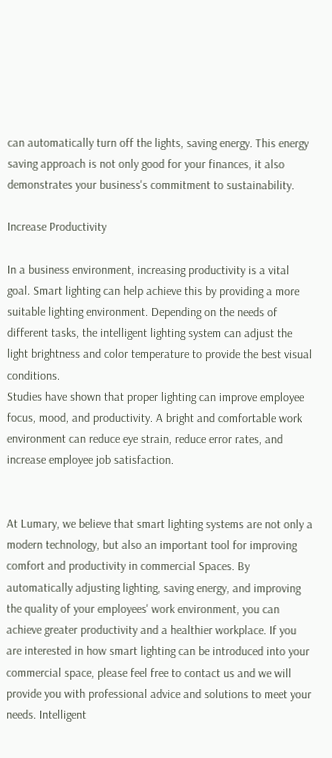can automatically turn off the lights, saving energy. This energy saving approach is not only good for your finances, it also demonstrates your business's commitment to sustainability.

Increase Productivity

In a business environment, increasing productivity is a vital goal. Smart lighting can help achieve this by providing a more suitable lighting environment. Depending on the needs of different tasks, the intelligent lighting system can adjust the light brightness and color temperature to provide the best visual conditions.
Studies have shown that proper lighting can improve employee focus, mood, and productivity. A bright and comfortable work environment can reduce eye strain, reduce error rates, and increase employee job satisfaction.


At Lumary, we believe that smart lighting systems are not only a modern technology, but also an important tool for improving comfort and productivity in commercial Spaces. By automatically adjusting lighting, saving energy, and improving the quality of your employees' work environment, you can achieve greater productivity and a healthier workplace. If you are interested in how smart lighting can be introduced into your commercial space, please feel free to contact us and we will provide you with professional advice and solutions to meet your needs. Intelligent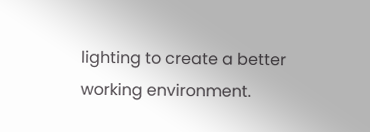lighting to create a better working environment.